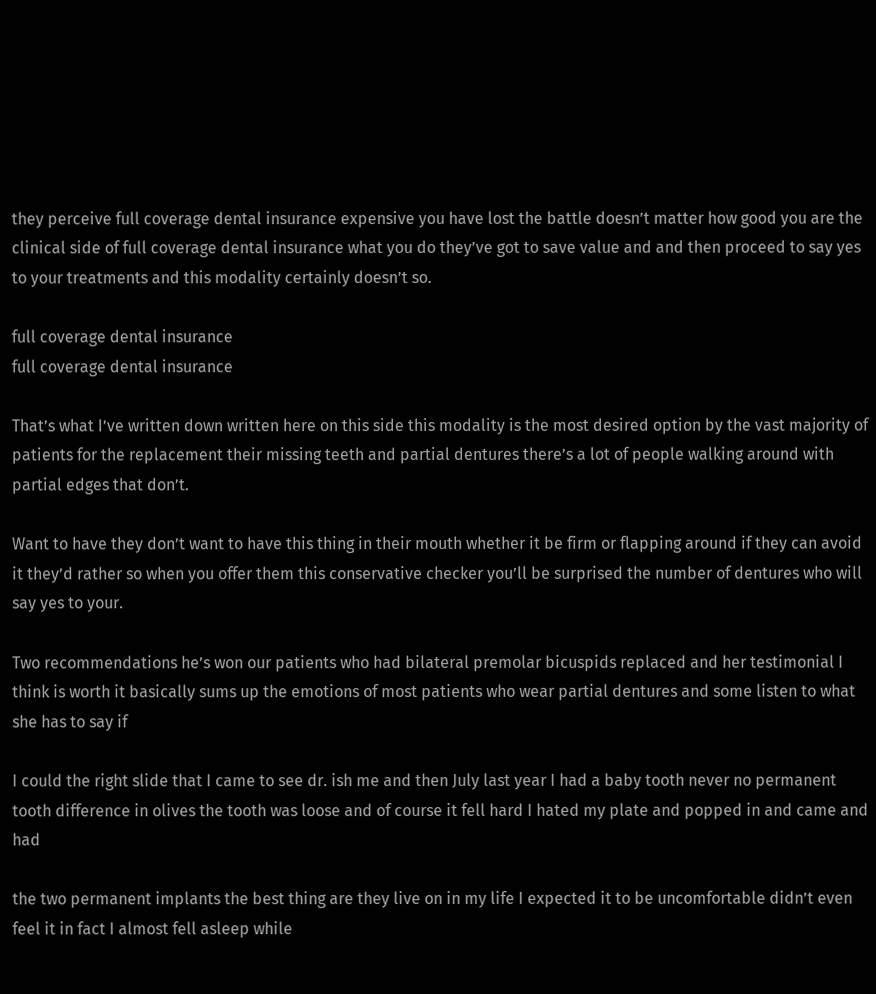they perceive full coverage dental insurance expensive you have lost the battle doesn’t matter how good you are the clinical side of full coverage dental insurance what you do they’ve got to save value and and then proceed to say yes to your treatments and this modality certainly doesn’t so.

full coverage dental insurance
full coverage dental insurance

That’s what I’ve written down written here on this side this modality is the most desired option by the vast majority of patients for the replacement their missing teeth and partial dentures there’s a lot of people walking around with partial edges that don’t.

Want to have they don’t want to have this thing in their mouth whether it be firm or flapping around if they can avoid it they’d rather so when you offer them this conservative checker you’ll be surprised the number of dentures who will say yes to your.

Two recommendations he’s won our patients who had bilateral premolar bicuspids replaced and her testimonial I think is worth it basically sums up the emotions of most patients who wear partial dentures and some listen to what she has to say if

I could the right slide that I came to see dr. ish me and then July last year I had a baby tooth never no permanent tooth difference in olives the tooth was loose and of course it fell hard I hated my plate and popped in and came and had

the two permanent implants the best thing are they live on in my life I expected it to be uncomfortable didn’t even feel it in fact I almost fell asleep while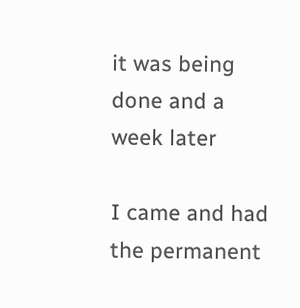it was being done and a week later

I came and had the permanent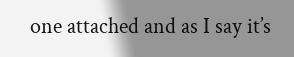one attached and as I say it’s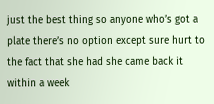just the best thing so anyone who’s got a plate there’s no option except sure hurt to the fact that she had she came back it within a week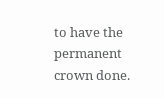to have the permanent crown done.